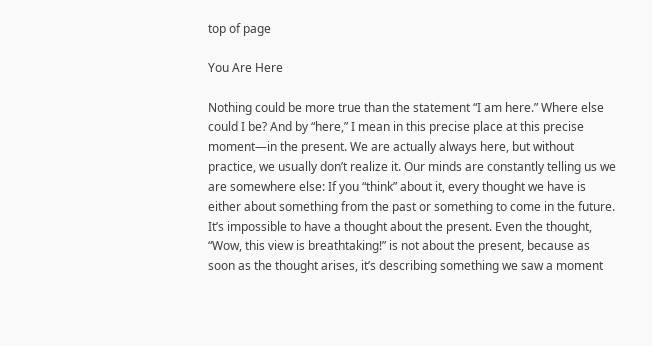top of page

You Are Here

Nothing could be more true than the statement “I am here.” Where else could I be? And by “here,” I mean in this precise place at this precise moment—in the present. We are actually always here, but without practice, we usually don’t realize it. Our minds are constantly telling us we are somewhere else: If you “think” about it, every thought we have is either about something from the past or something to come in the future. It’s impossible to have a thought about the present. Even the thought, “Wow, this view is breathtaking!” is not about the present, because as soon as the thought arises, it’s describing something we saw a moment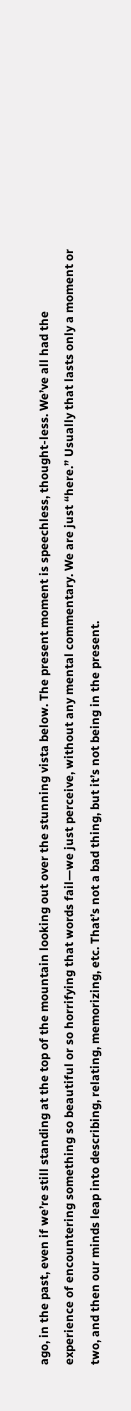ago, in the past, even if we’re still standing at the top of the mountain looking out over the stunning vista below. The present moment is speechless, thought-less. We’ve all had the experience of encountering something so beautiful or so horrifying that words fail—we just perceive, without any mental commentary. We are just “here.” Usually that lasts only a moment or two, and then our minds leap into describing, relating, memorizing, etc. That’s not a bad thing, but it’s not being in the present.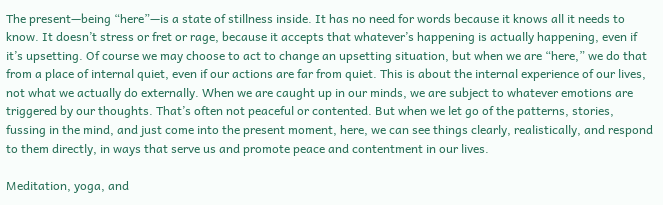The present—being “here”—is a state of stillness inside. It has no need for words because it knows all it needs to know. It doesn’t stress or fret or rage, because it accepts that whatever’s happening is actually happening, even if it’s upsetting. Of course we may choose to act to change an upsetting situation, but when we are “here,” we do that from a place of internal quiet, even if our actions are far from quiet. This is about the internal experience of our lives, not what we actually do externally. When we are caught up in our minds, we are subject to whatever emotions are triggered by our thoughts. That’s often not peaceful or contented. But when we let go of the patterns, stories, fussing in the mind, and just come into the present moment, here, we can see things clearly, realistically, and respond to them directly, in ways that serve us and promote peace and contentment in our lives.

Meditation, yoga, and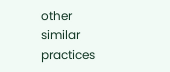other similar practices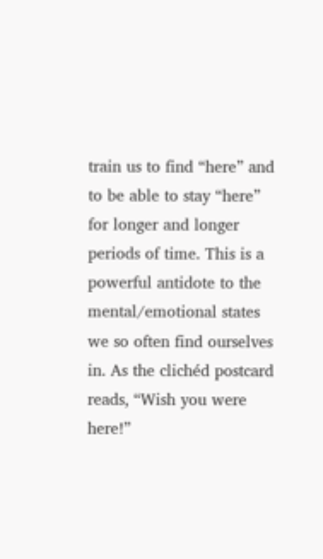train us to find “here” and to be able to stay “here” for longer and longer periods of time. This is a powerful antidote to the mental/emotional states we so often find ourselves in. As the clichéd postcard reads, “Wish you were here!”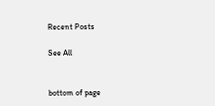Recent Posts

See All


bottom of page